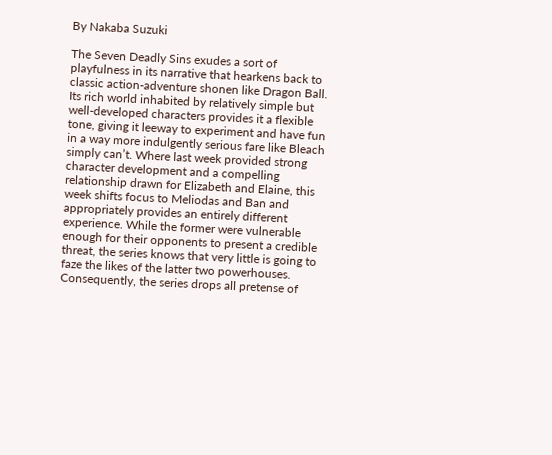By Nakaba Suzuki

The Seven Deadly Sins exudes a sort of playfulness in its narrative that hearkens back to classic action-adventure shonen like Dragon Ball. Its rich world inhabited by relatively simple but well-developed characters provides it a flexible tone, giving it leeway to experiment and have fun in a way more indulgently serious fare like Bleach simply can’t. Where last week provided strong character development and a compelling relationship drawn for Elizabeth and Elaine, this week shifts focus to Meliodas and Ban and appropriately provides an entirely different experience. While the former were vulnerable enough for their opponents to present a credible threat, the series knows that very little is going to faze the likes of the latter two powerhouses. Consequently, the series drops all pretense of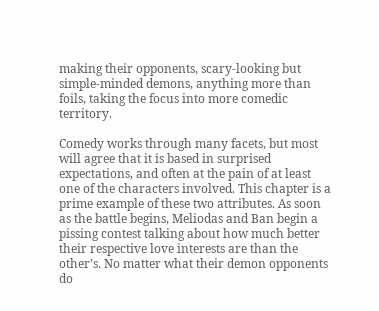making their opponents, scary-looking but simple-minded demons, anything more than foils, taking the focus into more comedic territory.

Comedy works through many facets, but most will agree that it is based in surprised expectations, and often at the pain of at least one of the characters involved. This chapter is a prime example of these two attributes. As soon as the battle begins, Meliodas and Ban begin a pissing contest talking about how much better their respective love interests are than the other’s. No matter what their demon opponents do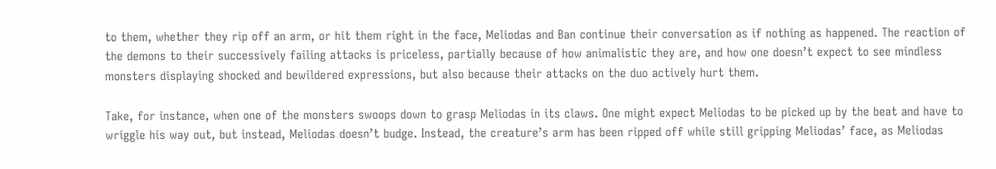to them, whether they rip off an arm, or hit them right in the face, Meliodas and Ban continue their conversation as if nothing as happened. The reaction of the demons to their successively failing attacks is priceless, partially because of how animalistic they are, and how one doesn’t expect to see mindless monsters displaying shocked and bewildered expressions, but also because their attacks on the duo actively hurt them.

Take, for instance, when one of the monsters swoops down to grasp Meliodas in its claws. One might expect Meliodas to be picked up by the beat and have to wriggle his way out, but instead, Meliodas doesn’t budge. Instead, the creature’s arm has been ripped off while still gripping Meliodas’ face, as Meliodas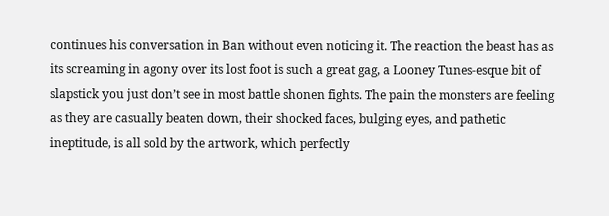continues his conversation in Ban without even noticing it. The reaction the beast has as its screaming in agony over its lost foot is such a great gag, a Looney Tunes-esque bit of slapstick you just don’t see in most battle shonen fights. The pain the monsters are feeling as they are casually beaten down, their shocked faces, bulging eyes, and pathetic ineptitude, is all sold by the artwork, which perfectly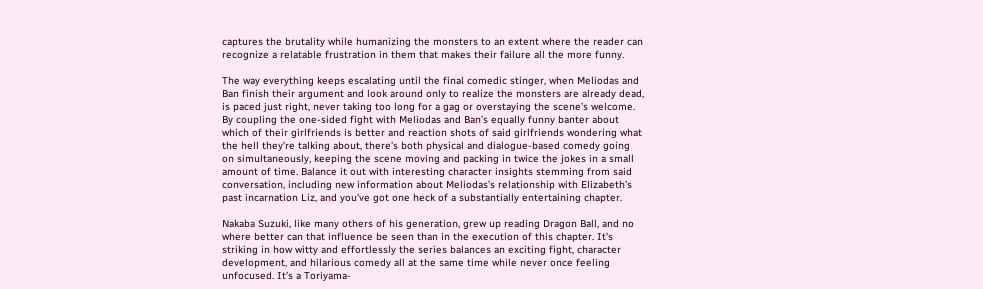captures the brutality while humanizing the monsters to an extent where the reader can recognize a relatable frustration in them that makes their failure all the more funny.

The way everything keeps escalating until the final comedic stinger, when Meliodas and Ban finish their argument and look around only to realize the monsters are already dead, is paced just right, never taking too long for a gag or overstaying the scene’s welcome. By coupling the one-sided fight with Meliodas and Ban’s equally funny banter about which of their girlfriends is better and reaction shots of said girlfriends wondering what the hell they’re talking about, there’s both physical and dialogue-based comedy going on simultaneously, keeping the scene moving and packing in twice the jokes in a small amount of time. Balance it out with interesting character insights stemming from said conversation, including new information about Meliodas’s relationship with Elizabeth’s past incarnation Liz, and you’ve got one heck of a substantially entertaining chapter.

Nakaba Suzuki, like many others of his generation, grew up reading Dragon Ball, and no where better can that influence be seen than in the execution of this chapter. It’s striking in how witty and effortlessly the series balances an exciting fight, character development, and hilarious comedy all at the same time while never once feeling unfocused. It’s a Toriyama-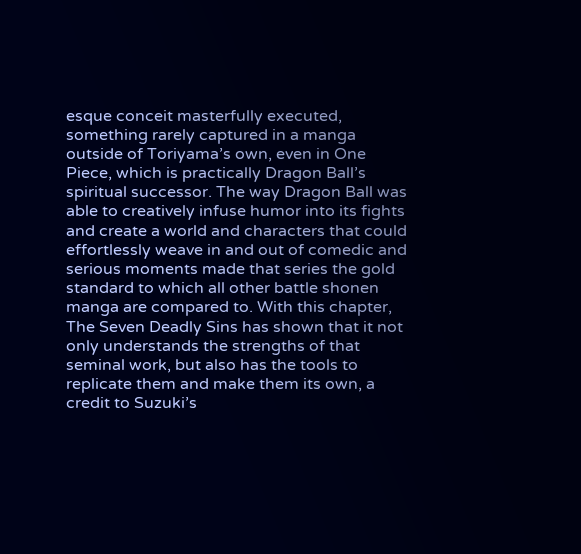esque conceit masterfully executed, something rarely captured in a manga outside of Toriyama’s own, even in One Piece, which is practically Dragon Ball’s spiritual successor. The way Dragon Ball was able to creatively infuse humor into its fights and create a world and characters that could effortlessly weave in and out of comedic and serious moments made that series the gold standard to which all other battle shonen manga are compared to. With this chapter, The Seven Deadly Sins has shown that it not only understands the strengths of that seminal work, but also has the tools to replicate them and make them its own, a credit to Suzuki’s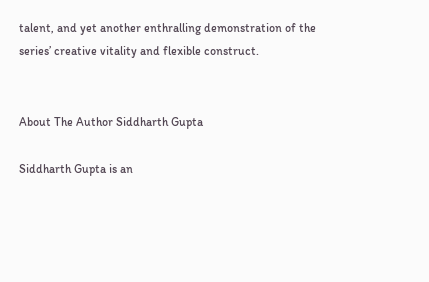talent, and yet another enthralling demonstration of the series’ creative vitality and flexible construct.


About The Author Siddharth Gupta

Siddharth Gupta is an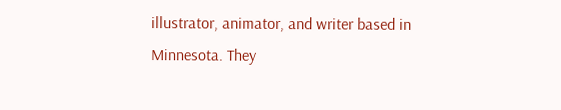illustrator, animator, and writer based in Minnesota. They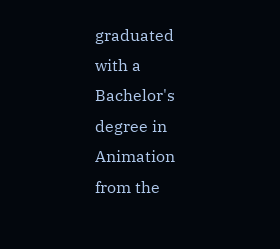graduated with a Bachelor's degree in Animation from the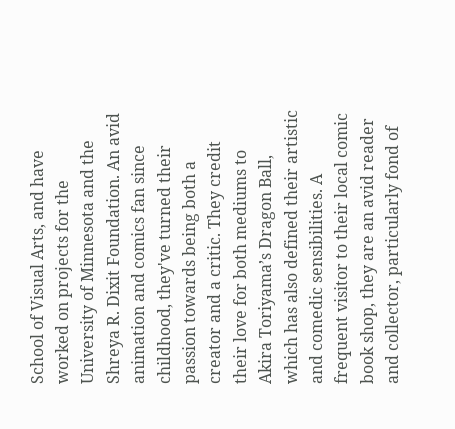School of Visual Arts, and have worked on projects for the University of Minnesota and the Shreya R. Dixit Foundation. An avid animation and comics fan since childhood, they've turned their passion towards being both a creator and a critic. They credit their love for both mediums to Akira Toriyama’s Dragon Ball, which has also defined their artistic and comedic sensibilities. A frequent visitor to their local comic book shop, they are an avid reader and collector, particularly fond of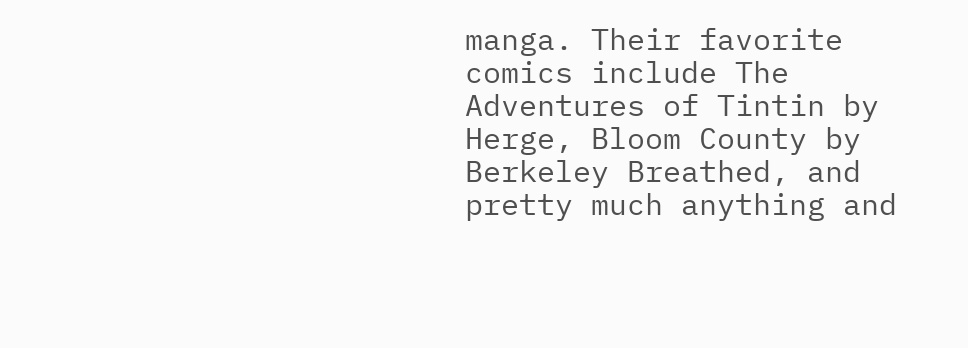manga. Their favorite comics include The Adventures of Tintin by Herge, Bloom County by Berkeley Breathed, and pretty much anything and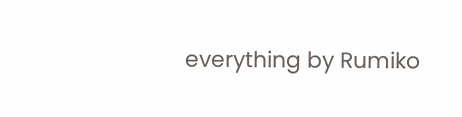everything by Rumiko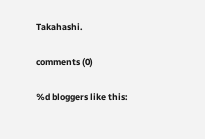Takahashi.

comments (0)

%d bloggers like this: